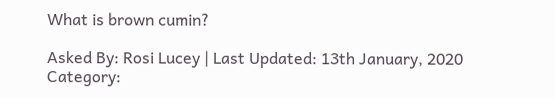What is brown cumin?

Asked By: Rosi Lucey | Last Updated: 13th January, 2020
Category: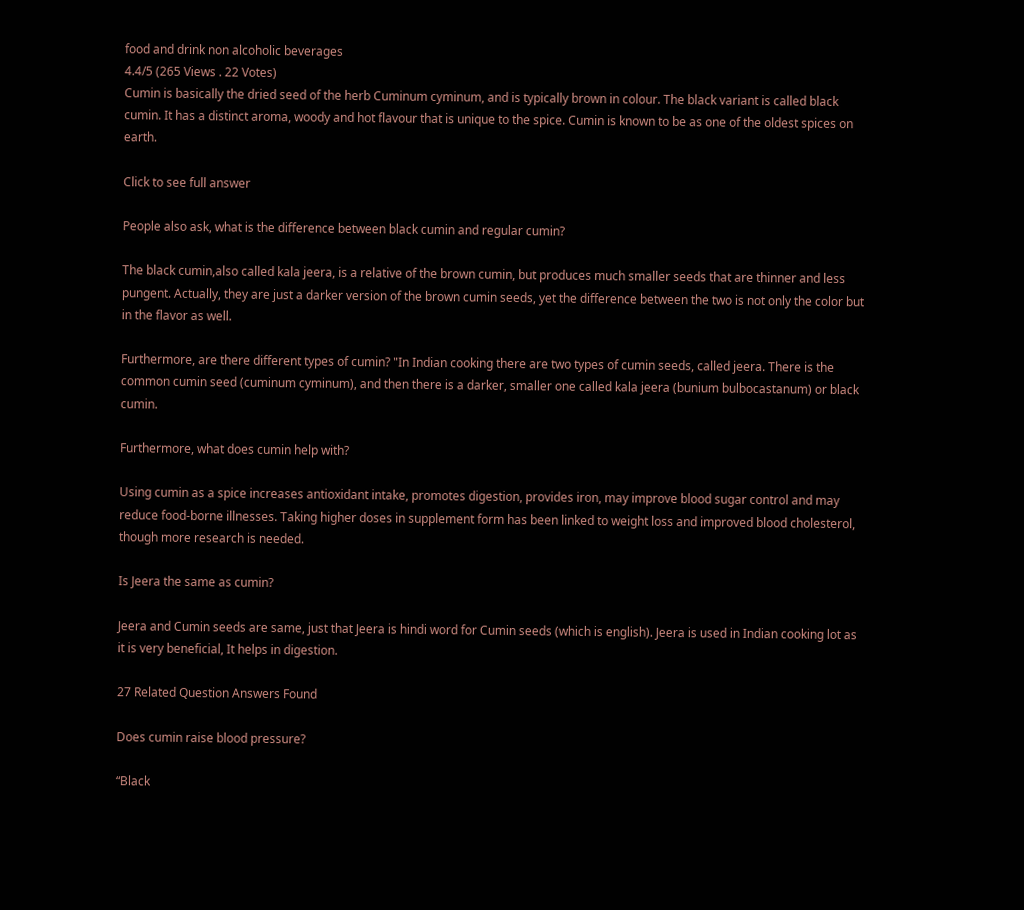food and drink non alcoholic beverages
4.4/5 (265 Views . 22 Votes)
Cumin is basically the dried seed of the herb Cuminum cyminum, and is typically brown in colour. The black variant is called black cumin. It has a distinct aroma, woody and hot flavour that is unique to the spice. Cumin is known to be as one of the oldest spices on earth.

Click to see full answer

People also ask, what is the difference between black cumin and regular cumin?

The black cumin,also called kala jeera, is a relative of the brown cumin, but produces much smaller seeds that are thinner and less pungent. Actually, they are just a darker version of the brown cumin seeds, yet the difference between the two is not only the color but in the flavor as well.

Furthermore, are there different types of cumin? "In Indian cooking there are two types of cumin seeds, called jeera. There is the common cumin seed (cuminum cyminum), and then there is a darker, smaller one called kala jeera (bunium bulbocastanum) or black cumin.

Furthermore, what does cumin help with?

Using cumin as a spice increases antioxidant intake, promotes digestion, provides iron, may improve blood sugar control and may reduce food-borne illnesses. Taking higher doses in supplement form has been linked to weight loss and improved blood cholesterol, though more research is needed.

Is Jeera the same as cumin?

Jeera and Cumin seeds are same, just that Jeera is hindi word for Cumin seeds (which is english). Jeera is used in Indian cooking lot as it is very beneficial, It helps in digestion.

27 Related Question Answers Found

Does cumin raise blood pressure?

“Black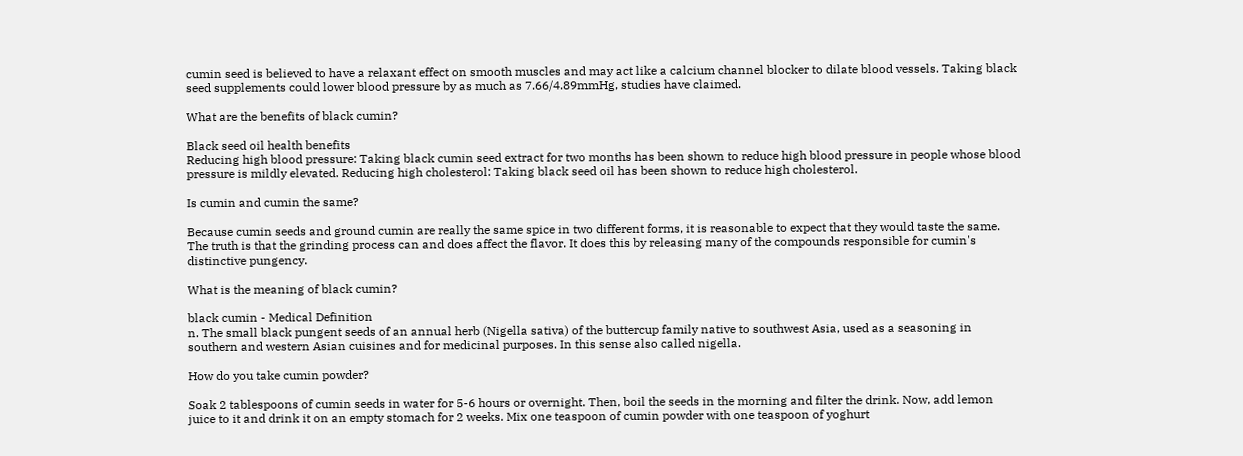cumin seed is believed to have a relaxant effect on smooth muscles and may act like a calcium channel blocker to dilate blood vessels. Taking black seed supplements could lower blood pressure by as much as 7.66/4.89mmHg, studies have claimed.

What are the benefits of black cumin?

Black seed oil health benefits
Reducing high blood pressure: Taking black cumin seed extract for two months has been shown to reduce high blood pressure in people whose blood pressure is mildly elevated. Reducing high cholesterol: Taking black seed oil has been shown to reduce high cholesterol.

Is cumin and cumin the same?

Because cumin seeds and ground cumin are really the same spice in two different forms, it is reasonable to expect that they would taste the same. The truth is that the grinding process can and does affect the flavor. It does this by releasing many of the compounds responsible for cumin's distinctive pungency.

What is the meaning of black cumin?

black cumin - Medical Definition
n. The small black pungent seeds of an annual herb (Nigella sativa) of the buttercup family native to southwest Asia, used as a seasoning in southern and western Asian cuisines and for medicinal purposes. In this sense also called nigella.

How do you take cumin powder?

Soak 2 tablespoons of cumin seeds in water for 5-6 hours or overnight. Then, boil the seeds in the morning and filter the drink. Now, add lemon juice to it and drink it on an empty stomach for 2 weeks. Mix one teaspoon of cumin powder with one teaspoon of yoghurt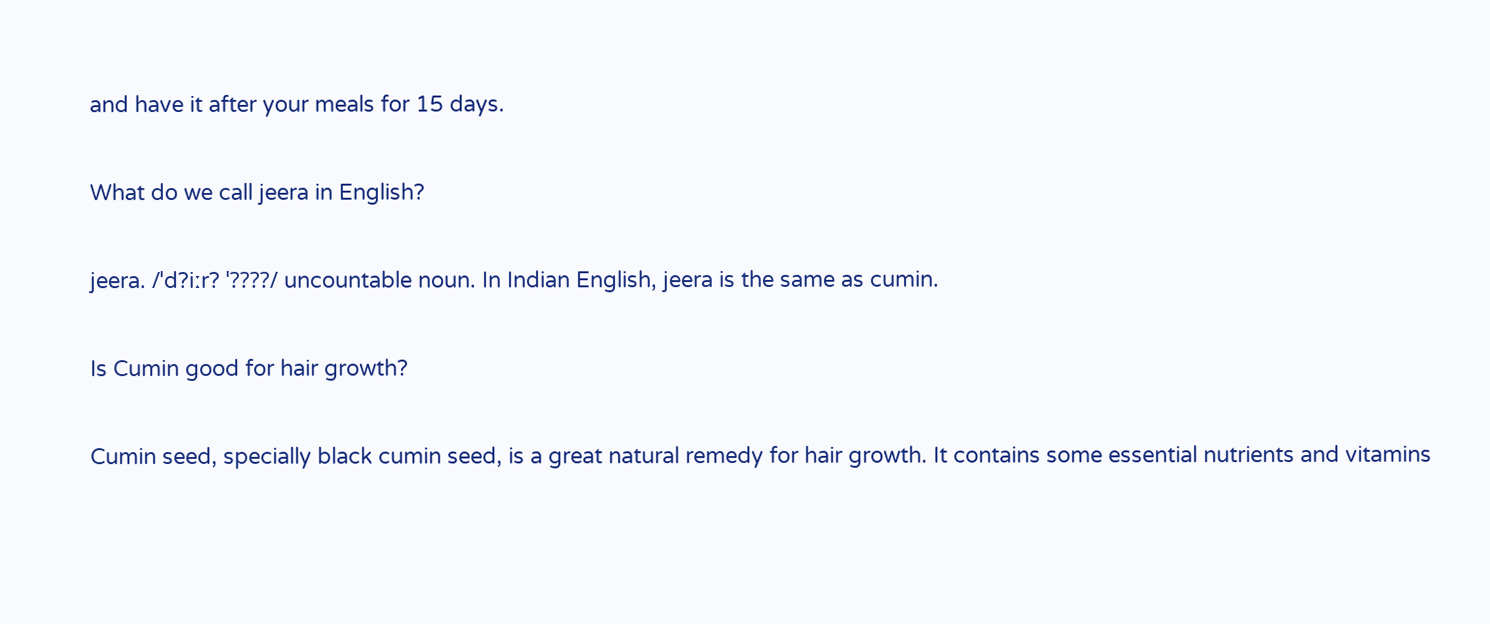and have it after your meals for 15 days.

What do we call jeera in English?

jeera. /ˈd?iːr? ˈ????/ uncountable noun. In Indian English, jeera is the same as cumin.

Is Cumin good for hair growth?

Cumin seed, specially black cumin seed, is a great natural remedy for hair growth. It contains some essential nutrients and vitamins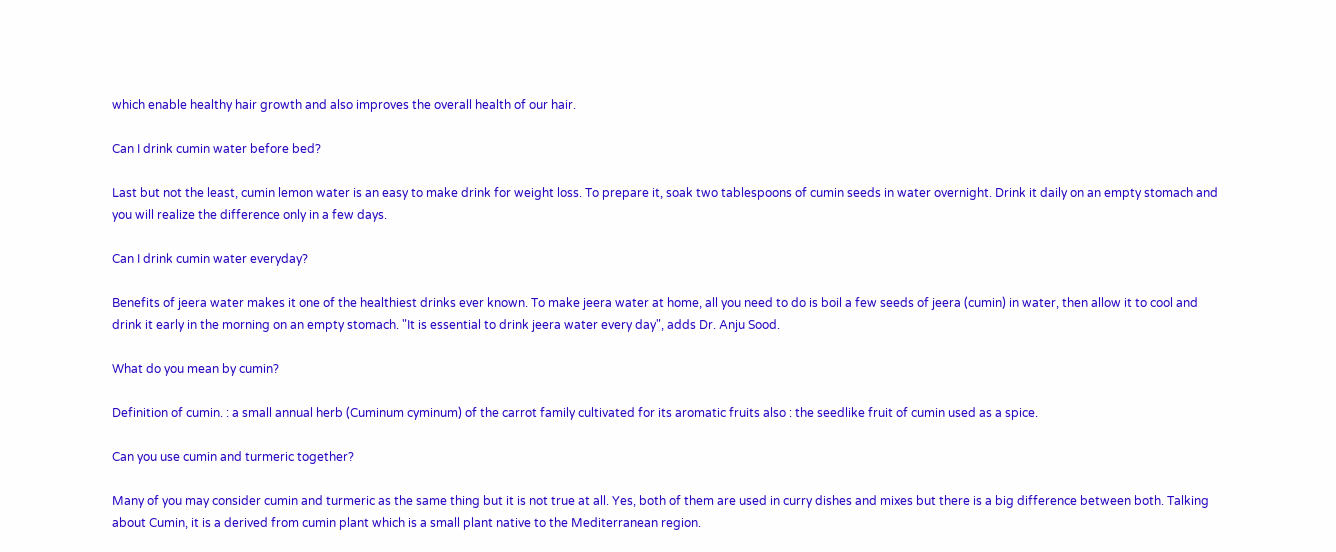which enable healthy hair growth and also improves the overall health of our hair.

Can I drink cumin water before bed?

Last but not the least, cumin lemon water is an easy to make drink for weight loss. To prepare it, soak two tablespoons of cumin seeds in water overnight. Drink it daily on an empty stomach and you will realize the difference only in a few days.

Can I drink cumin water everyday?

Benefits of jeera water makes it one of the healthiest drinks ever known. To make jeera water at home, all you need to do is boil a few seeds of jeera (cumin) in water, then allow it to cool and drink it early in the morning on an empty stomach. "It is essential to drink jeera water every day", adds Dr. Anju Sood.

What do you mean by cumin?

Definition of cumin. : a small annual herb (Cuminum cyminum) of the carrot family cultivated for its aromatic fruits also : the seedlike fruit of cumin used as a spice.

Can you use cumin and turmeric together?

Many of you may consider cumin and turmeric as the same thing but it is not true at all. Yes, both of them are used in curry dishes and mixes but there is a big difference between both. Talking about Cumin, it is a derived from cumin plant which is a small plant native to the Mediterranean region.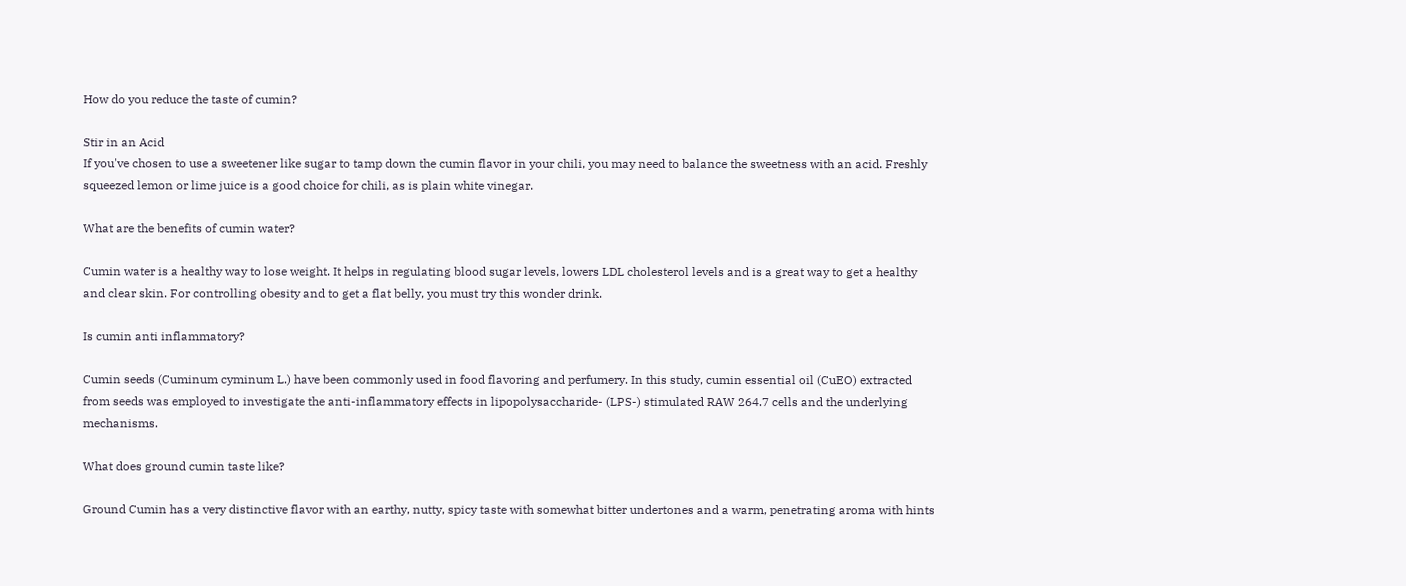How do you reduce the taste of cumin?

Stir in an Acid
If you've chosen to use a sweetener like sugar to tamp down the cumin flavor in your chili, you may need to balance the sweetness with an acid. Freshly squeezed lemon or lime juice is a good choice for chili, as is plain white vinegar.

What are the benefits of cumin water?

Cumin water is a healthy way to lose weight. It helps in regulating blood sugar levels, lowers LDL cholesterol levels and is a great way to get a healthy and clear skin. For controlling obesity and to get a flat belly, you must try this wonder drink.

Is cumin anti inflammatory?

Cumin seeds (Cuminum cyminum L.) have been commonly used in food flavoring and perfumery. In this study, cumin essential oil (CuEO) extracted from seeds was employed to investigate the anti-inflammatory effects in lipopolysaccharide- (LPS-) stimulated RAW 264.7 cells and the underlying mechanisms.

What does ground cumin taste like?

Ground Cumin has a very distinctive flavor with an earthy, nutty, spicy taste with somewhat bitter undertones and a warm, penetrating aroma with hints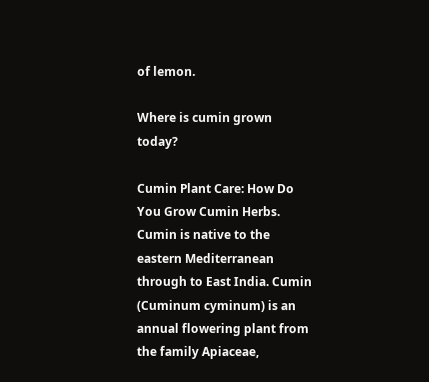of lemon.

Where is cumin grown today?

Cumin Plant Care: How Do You Grow Cumin Herbs. Cumin is native to the eastern Mediterranean through to East India. Cumin (Cuminum cyminum) is an annual flowering plant from the family Apiaceae,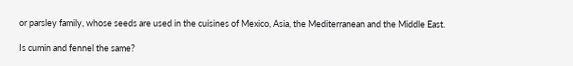or parsley family, whose seeds are used in the cuisines of Mexico, Asia, the Mediterranean and the Middle East.

Is cumin and fennel the same?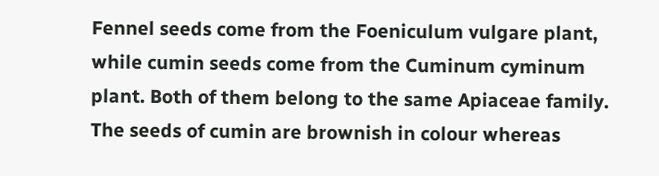Fennel seeds come from the Foeniculum vulgare plant, while cumin seeds come from the Cuminum cyminum plant. Both of them belong to the same Apiaceae family. The seeds of cumin are brownish in colour whereas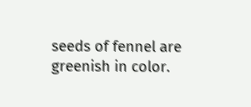seeds of fennel are greenish in color.